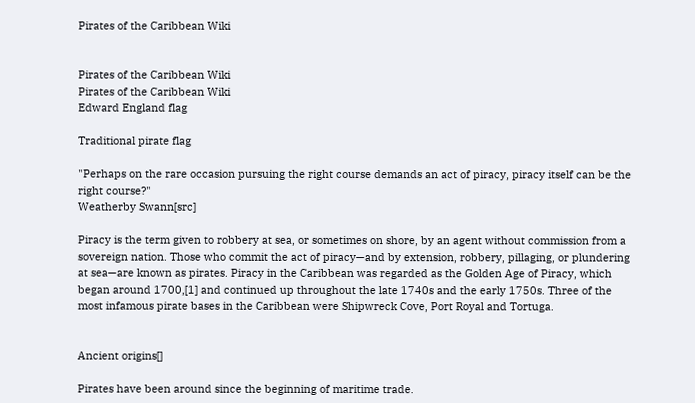Pirates of the Caribbean Wiki


Pirates of the Caribbean Wiki
Pirates of the Caribbean Wiki
Edward England flag

Traditional pirate flag

"Perhaps on the rare occasion pursuing the right course demands an act of piracy, piracy itself can be the right course?"
Weatherby Swann[src]

Piracy is the term given to robbery at sea, or sometimes on shore, by an agent without commission from a sovereign nation. Those who commit the act of piracy—and by extension, robbery, pillaging, or plundering at sea—are known as pirates. Piracy in the Caribbean was regarded as the Golden Age of Piracy, which began around 1700,[1] and continued up throughout the late 1740s and the early 1750s. Three of the most infamous pirate bases in the Caribbean were Shipwreck Cove, Port Royal and Tortuga.


Ancient origins[]

Pirates have been around since the beginning of maritime trade.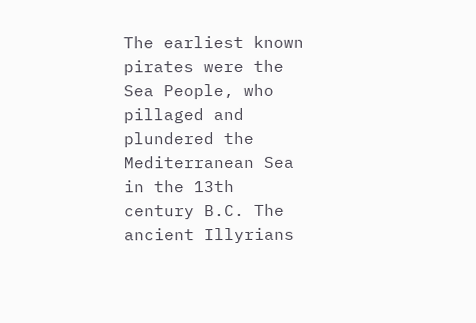The earliest known pirates were the Sea People, who pillaged and plundered the Mediterranean Sea in the 13th century B.C. The ancient Illyrians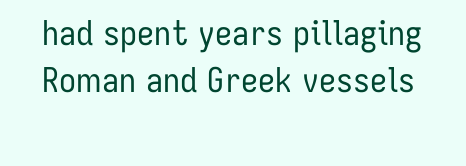had spent years pillaging Roman and Greek vessels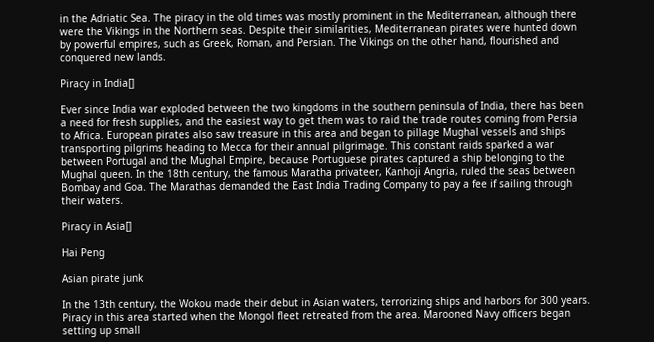in the Adriatic Sea. The piracy in the old times was mostly prominent in the Mediterranean, although there were the Vikings in the Northern seas. Despite their similarities, Mediterranean pirates were hunted down by powerful empires, such as Greek, Roman, and Persian. The Vikings on the other hand, flourished and conquered new lands.

Piracy in India[]

Ever since India war exploded between the two kingdoms in the southern peninsula of India, there has been a need for fresh supplies, and the easiest way to get them was to raid the trade routes coming from Persia to Africa. European pirates also saw treasure in this area and began to pillage Mughal vessels and ships transporting pilgrims heading to Mecca for their annual pilgrimage. This constant raids sparked a war between Portugal and the Mughal Empire, because Portuguese pirates captured a ship belonging to the Mughal queen. In the 18th century, the famous Maratha privateer, Kanhoji Angria, ruled the seas between Bombay and Goa. The Marathas demanded the East India Trading Company to pay a fee if sailing through their waters.

Piracy in Asia[]

Hai Peng

Asian pirate junk

In the 13th century, the Wokou made their debut in Asian waters, terrorizing ships and harbors for 300 years. Piracy in this area started when the Mongol fleet retreated from the area. Marooned Navy officers began setting up small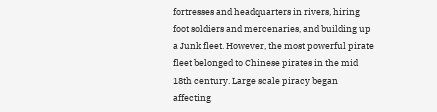fortresses and headquarters in rivers, hiring foot soldiers and mercenaries, and building up a Junk fleet. However, the most powerful pirate fleet belonged to Chinese pirates in the mid 18th century. Large scale piracy began affecting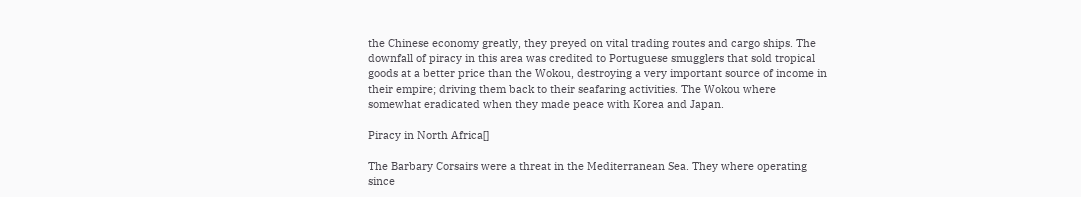the Chinese economy greatly, they preyed on vital trading routes and cargo ships. The downfall of piracy in this area was credited to Portuguese smugglers that sold tropical goods at a better price than the Wokou, destroying a very important source of income in their empire; driving them back to their seafaring activities. The Wokou where somewhat eradicated when they made peace with Korea and Japan.

Piracy in North Africa[]

The Barbary Corsairs were a threat in the Mediterranean Sea. They where operating since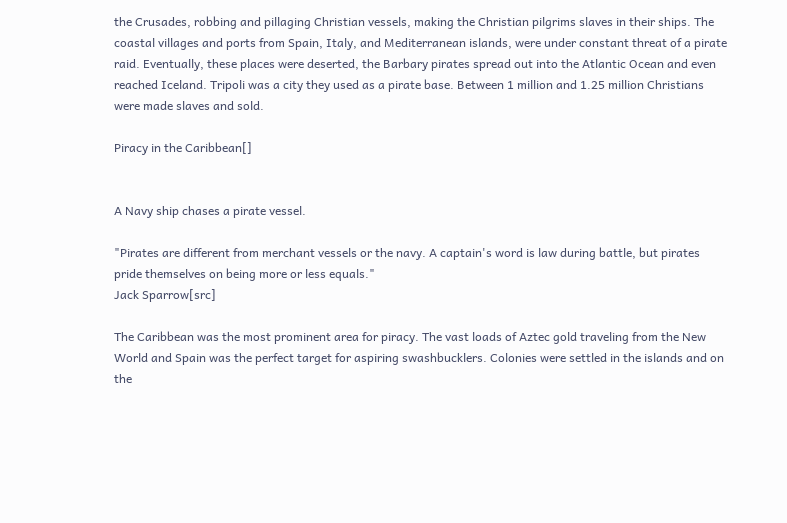the Crusades, robbing and pillaging Christian vessels, making the Christian pilgrims slaves in their ships. The coastal villages and ports from Spain, Italy, and Mediterranean islands, were under constant threat of a pirate raid. Eventually, these places were deserted, the Barbary pirates spread out into the Atlantic Ocean and even reached Iceland. Tripoli was a city they used as a pirate base. Between 1 million and 1.25 million Christians were made slaves and sold.

Piracy in the Caribbean[]


A Navy ship chases a pirate vessel.

"Pirates are different from merchant vessels or the navy. A captain's word is law during battle, but pirates pride themselves on being more or less equals."
Jack Sparrow[src]

The Caribbean was the most prominent area for piracy. The vast loads of Aztec gold traveling from the New World and Spain was the perfect target for aspiring swashbucklers. Colonies were settled in the islands and on the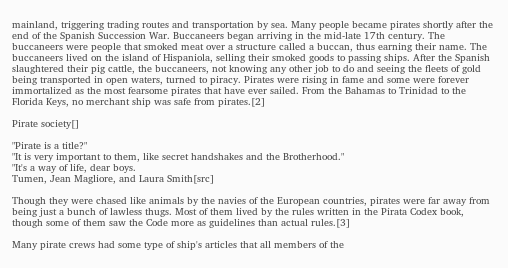mainland, triggering trading routes and transportation by sea. Many people became pirates shortly after the end of the Spanish Succession War. Buccaneers began arriving in the mid-late 17th century. The buccaneers were people that smoked meat over a structure called a buccan, thus earning their name. The buccaneers lived on the island of Hispaniola, selling their smoked goods to passing ships. After the Spanish slaughtered their pig cattle, the buccaneers, not knowing any other job to do and seeing the fleets of gold being transported in open waters, turned to piracy. Pirates were rising in fame and some were forever immortalized as the most fearsome pirates that have ever sailed. From the Bahamas to Trinidad to the Florida Keys, no merchant ship was safe from pirates.[2]

Pirate society[]

"Pirate is a title?"
"It is very important to them, like secret handshakes and the Brotherhood."
"It's a way of life, dear boys.
Tumen, Jean Magliore, and Laura Smith[src]

Though they were chased like animals by the navies of the European countries, pirates were far away from being just a bunch of lawless thugs. Most of them lived by the rules written in the Pirata Codex book, though some of them saw the Code more as guidelines than actual rules.[3]

Many pirate crews had some type of ship's articles that all members of the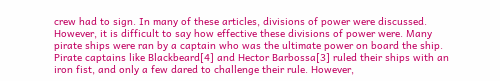crew had to sign. In many of these articles, divisions of power were discussed. However, it is difficult to say how effective these divisions of power were. Many pirate ships were ran by a captain who was the ultimate power on board the ship. Pirate captains like Blackbeard[4] and Hector Barbossa[3] ruled their ships with an iron fist, and only a few dared to challenge their rule. However,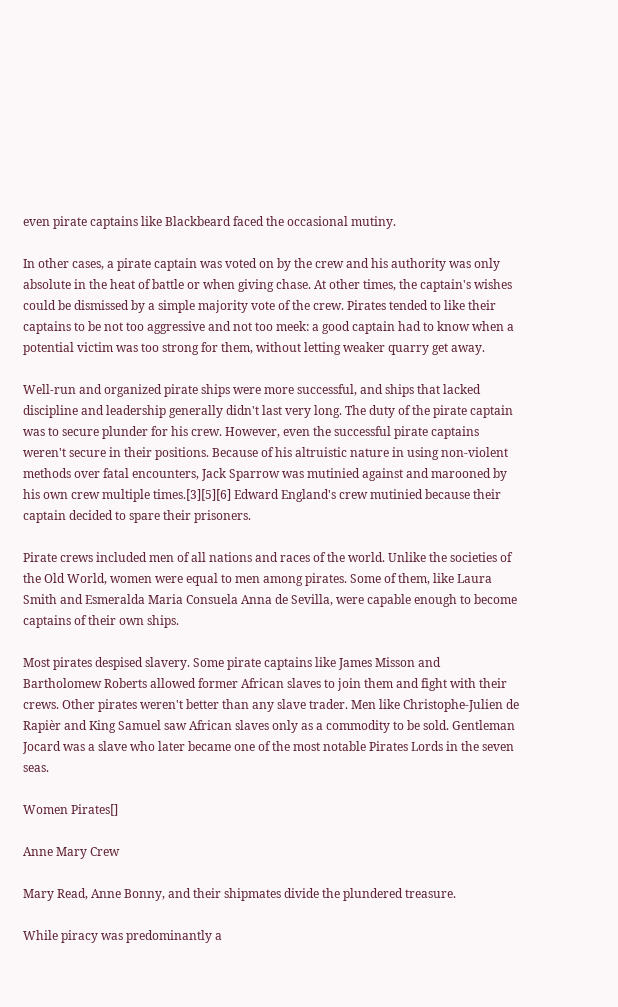even pirate captains like Blackbeard faced the occasional mutiny.

In other cases, a pirate captain was voted on by the crew and his authority was only absolute in the heat of battle or when giving chase. At other times, the captain's wishes could be dismissed by a simple majority vote of the crew. Pirates tended to like their captains to be not too aggressive and not too meek: a good captain had to know when a potential victim was too strong for them, without letting weaker quarry get away.

Well-run and organized pirate ships were more successful, and ships that lacked discipline and leadership generally didn't last very long. The duty of the pirate captain was to secure plunder for his crew. However, even the successful pirate captains weren't secure in their positions. Because of his altruistic nature in using non-violent methods over fatal encounters, Jack Sparrow was mutinied against and marooned by his own crew multiple times.[3][5][6] Edward England's crew mutinied because their captain decided to spare their prisoners.

Pirate crews included men of all nations and races of the world. Unlike the societies of the Old World, women were equal to men among pirates. Some of them, like Laura Smith and Esmeralda Maria Consuela Anna de Sevilla, were capable enough to become captains of their own ships.

Most pirates despised slavery. Some pirate captains like James Misson and Bartholomew Roberts allowed former African slaves to join them and fight with their crews. Other pirates weren't better than any slave trader. Men like Christophe-Julien de Rapièr and King Samuel saw African slaves only as a commodity to be sold. Gentleman Jocard was a slave who later became one of the most notable Pirates Lords in the seven seas.

Women Pirates[]

Anne Mary Crew

Mary Read, Anne Bonny, and their shipmates divide the plundered treasure.

While piracy was predominantly a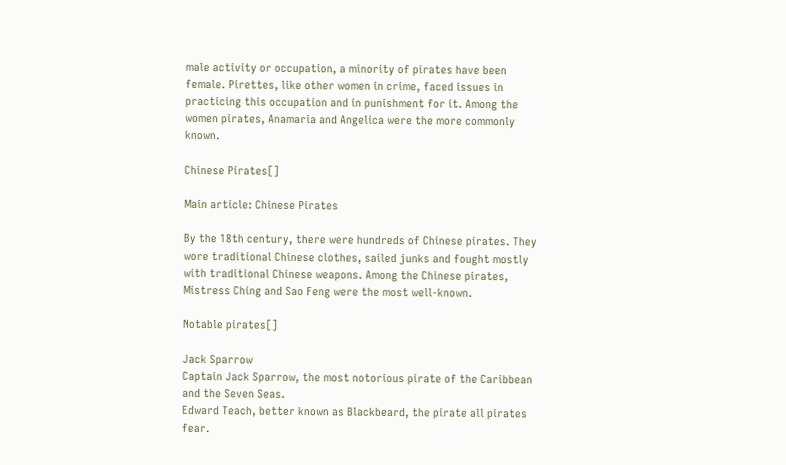male activity or occupation, a minority of pirates have been female. Pirettes, like other women in crime, faced issues in practicing this occupation and in punishment for it. Among the women pirates, Anamaria and Angelica were the more commonly known.

Chinese Pirates[]

Main article: Chinese Pirates

By the 18th century, there were hundreds of Chinese pirates. They wore traditional Chinese clothes, sailed junks and fought mostly with traditional Chinese weapons. Among the Chinese pirates, Mistress Ching and Sao Feng were the most well-known.

Notable pirates[]

Jack Sparrow
Captain Jack Sparrow, the most notorious pirate of the Caribbean and the Seven Seas.
Edward Teach, better known as Blackbeard, the pirate all pirates fear.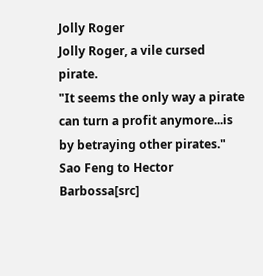Jolly Roger
Jolly Roger, a vile cursed pirate.
"It seems the only way a pirate can turn a profit anymore...is by betraying other pirates."
Sao Feng to Hector Barbossa[src]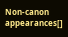Non-canon appearances[]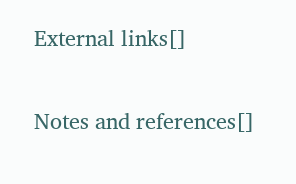External links[]

Notes and references[]